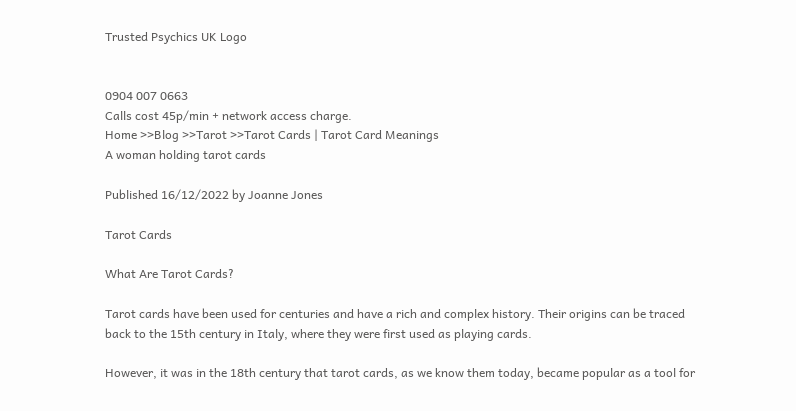Trusted Psychics UK Logo


0904 007 0663
Calls cost 45p/min + network access charge.
Home >>Blog >>Tarot >>Tarot Cards | Tarot Card Meanings
A woman holding tarot cards

Published 16/12/2022 by Joanne Jones

Tarot Cards

What Are Tarot Cards?

Tarot cards have been used for centuries and have a rich and complex history. Their origins can be traced back to the 15th century in Italy, where they were first used as playing cards.

However, it was in the 18th century that tarot cards, as we know them today, became popular as a tool for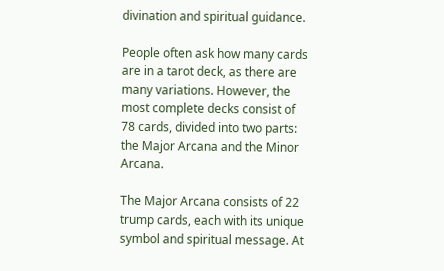divination and spiritual guidance.

People often ask how many cards are in a tarot deck, as there are many variations. However, the most complete decks consist of 78 cards, divided into two parts: the Major Arcana and the Minor Arcana.

The Major Arcana consists of 22 trump cards, each with its unique symbol and spiritual message. At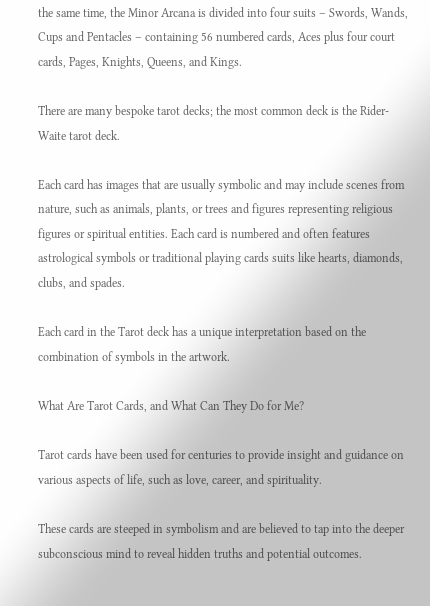the same time, the Minor Arcana is divided into four suits – Swords, Wands, Cups and Pentacles – containing 56 numbered cards, Aces plus four court cards, Pages, Knights, Queens, and Kings.

There are many bespoke tarot decks; the most common deck is the Rider-Waite tarot deck.

Each card has images that are usually symbolic and may include scenes from nature, such as animals, plants, or trees and figures representing religious figures or spiritual entities. Each card is numbered and often features astrological symbols or traditional playing cards suits like hearts, diamonds, clubs, and spades.

Each card in the Tarot deck has a unique interpretation based on the combination of symbols in the artwork.

What Are Tarot Cards, and What Can They Do for Me?

Tarot cards have been used for centuries to provide insight and guidance on various aspects of life, such as love, career, and spirituality.

These cards are steeped in symbolism and are believed to tap into the deeper subconscious mind to reveal hidden truths and potential outcomes.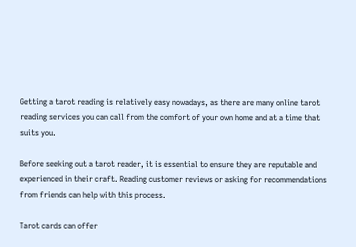Getting a tarot reading is relatively easy nowadays, as there are many online tarot reading services you can call from the comfort of your own home and at a time that suits you.

Before seeking out a tarot reader, it is essential to ensure they are reputable and experienced in their craft. Reading customer reviews or asking for recommendations from friends can help with this process.

Tarot cards can offer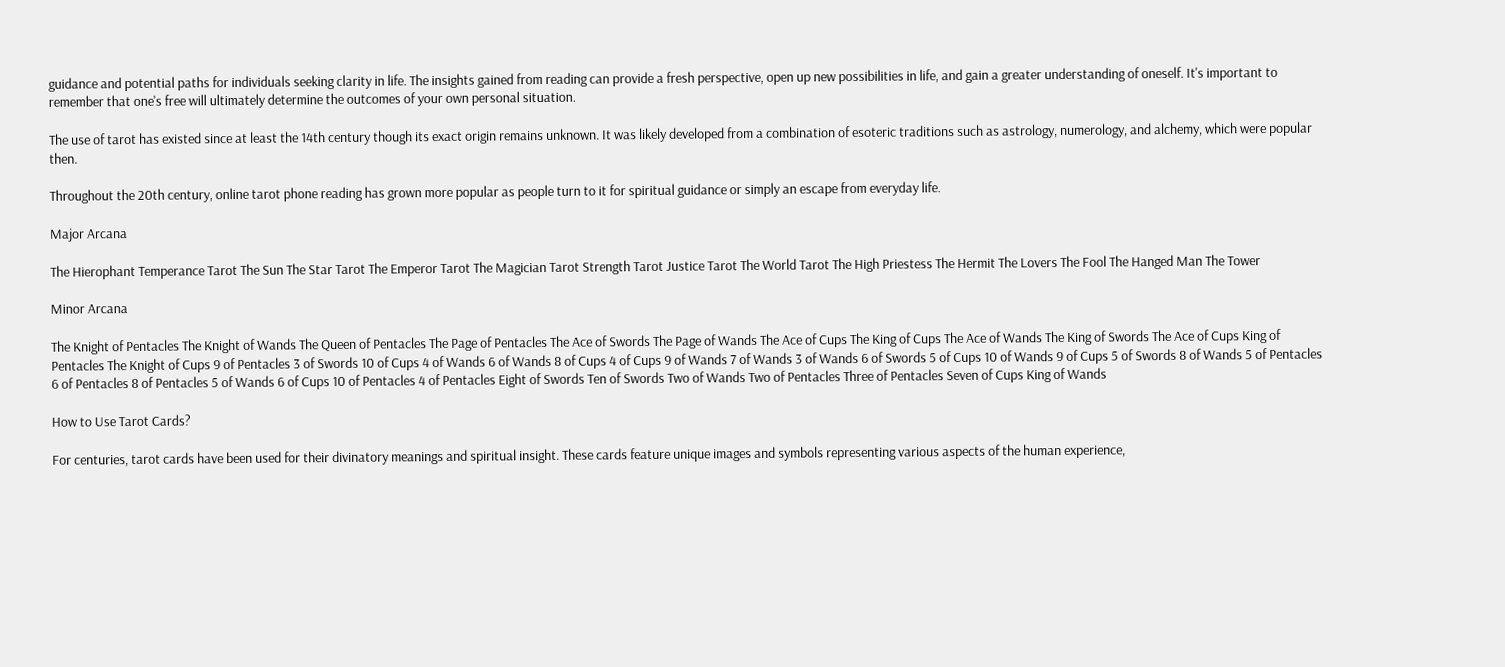guidance and potential paths for individuals seeking clarity in life. The insights gained from reading can provide a fresh perspective, open up new possibilities in life, and gain a greater understanding of oneself. It's important to remember that one's free will ultimately determine the outcomes of your own personal situation.

The use of tarot has existed since at least the 14th century though its exact origin remains unknown. It was likely developed from a combination of esoteric traditions such as astrology, numerology, and alchemy, which were popular then.

Throughout the 20th century, online tarot phone reading has grown more popular as people turn to it for spiritual guidance or simply an escape from everyday life.

Major Arcana

The Hierophant Temperance Tarot The Sun The Star Tarot The Emperor Tarot The Magician Tarot Strength Tarot Justice Tarot The World Tarot The High Priestess The Hermit The Lovers The Fool The Hanged Man The Tower

Minor Arcana

The Knight of Pentacles The Knight of Wands The Queen of Pentacles The Page of Pentacles The Ace of Swords The Page of Wands The Ace of Cups The King of Cups The Ace of Wands The King of Swords The Ace of Cups King of Pentacles The Knight of Cups 9 of Pentacles 3 of Swords 10 of Cups 4 of Wands 6 of Wands 8 of Cups 4 of Cups 9 of Wands 7 of Wands 3 of Wands 6 of Swords 5 of Cups 10 of Wands 9 of Cups 5 of Swords 8 of Wands 5 of Pentacles 6 of Pentacles 8 of Pentacles 5 of Wands 6 of Cups 10 of Pentacles 4 of Pentacles Eight of Swords Ten of Swords Two of Wands Two of Pentacles Three of Pentacles Seven of Cups King of Wands

How to Use Tarot Cards?

For centuries, tarot cards have been used for their divinatory meanings and spiritual insight. These cards feature unique images and symbols representing various aspects of the human experience,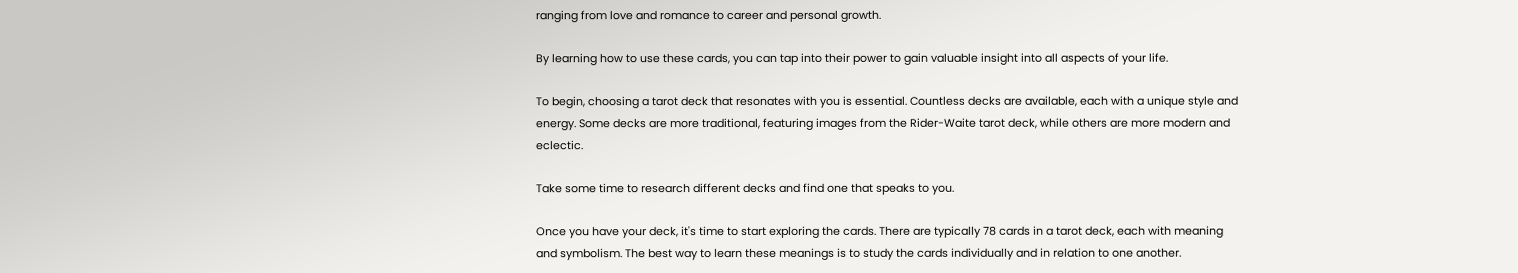ranging from love and romance to career and personal growth.

By learning how to use these cards, you can tap into their power to gain valuable insight into all aspects of your life.

To begin, choosing a tarot deck that resonates with you is essential. Countless decks are available, each with a unique style and energy. Some decks are more traditional, featuring images from the Rider-Waite tarot deck, while others are more modern and eclectic.

Take some time to research different decks and find one that speaks to you.

Once you have your deck, it's time to start exploring the cards. There are typically 78 cards in a tarot deck, each with meaning and symbolism. The best way to learn these meanings is to study the cards individually and in relation to one another.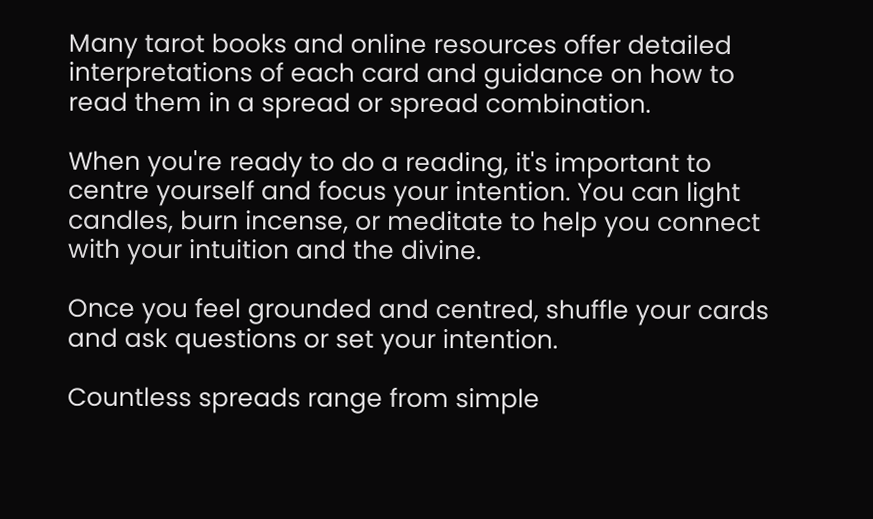Many tarot books and online resources offer detailed interpretations of each card and guidance on how to read them in a spread or spread combination.

When you're ready to do a reading, it's important to centre yourself and focus your intention. You can light candles, burn incense, or meditate to help you connect with your intuition and the divine.

Once you feel grounded and centred, shuffle your cards and ask questions or set your intention.

Countless spreads range from simple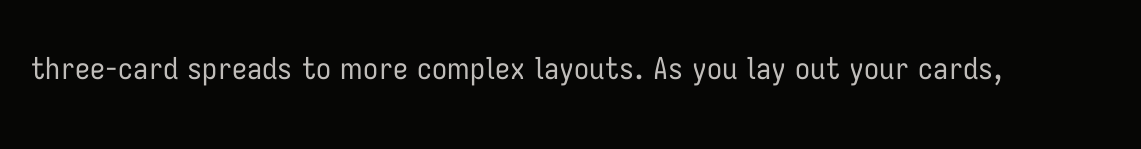three-card spreads to more complex layouts. As you lay out your cards,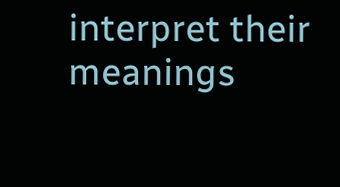interpret their meanings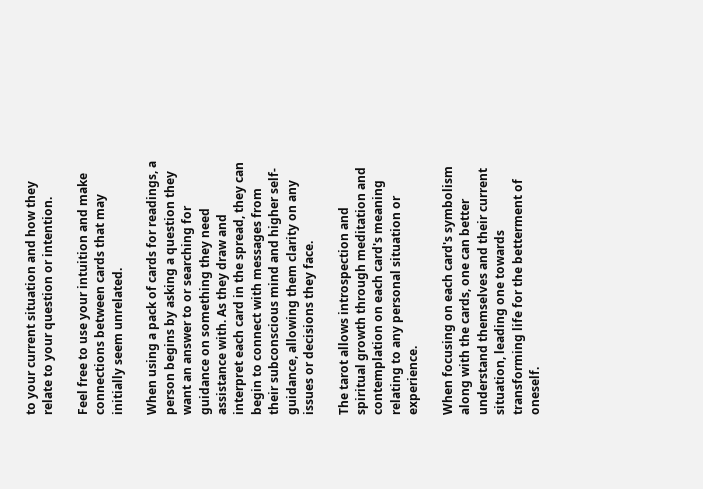to your current situation and how they relate to your question or intention.

Feel free to use your intuition and make connections between cards that may initially seem unrelated.

When using a pack of cards for readings, a person begins by asking a question they want an answer to or searching for guidance on something they need assistance with. As they draw and interpret each card in the spread, they can begin to connect with messages from their subconscious mind and higher self-guidance, allowing them clarity on any issues or decisions they face.

The tarot allows introspection and spiritual growth through meditation and contemplation on each card's meaning relating to any personal situation or experience.

When focusing on each card's symbolism along with the cards, one can better understand themselves and their current situation, leading one towards transforming life for the betterment of oneself.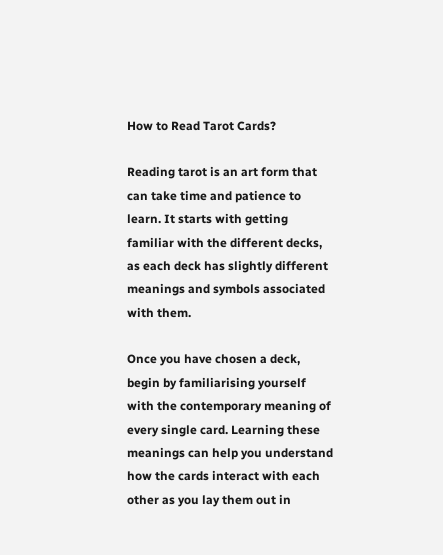How to Read Tarot Cards?

Reading tarot is an art form that can take time and patience to learn. It starts with getting familiar with the different decks, as each deck has slightly different meanings and symbols associated with them.

Once you have chosen a deck, begin by familiarising yourself with the contemporary meaning of every single card. Learning these meanings can help you understand how the cards interact with each other as you lay them out in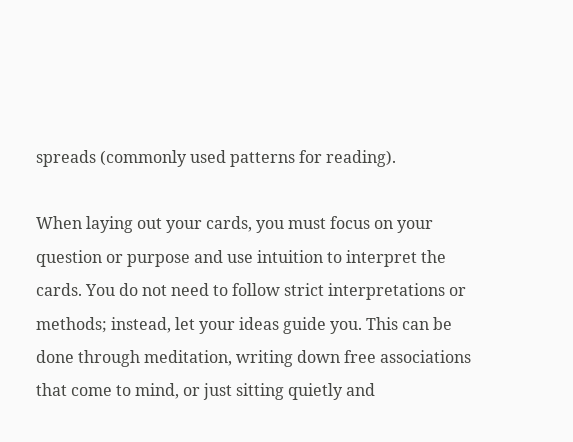spreads (commonly used patterns for reading).

When laying out your cards, you must focus on your question or purpose and use intuition to interpret the cards. You do not need to follow strict interpretations or methods; instead, let your ideas guide you. This can be done through meditation, writing down free associations that come to mind, or just sitting quietly and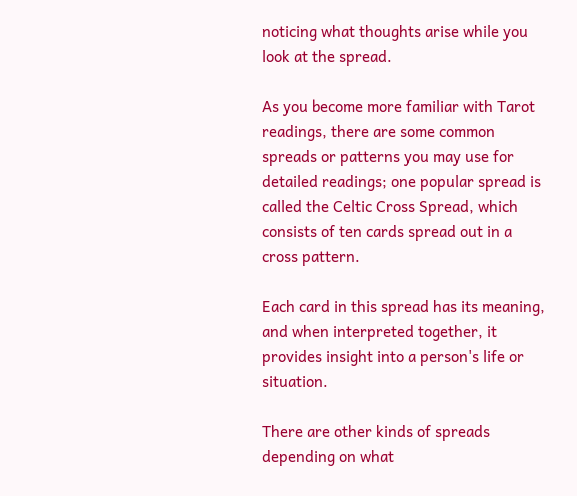noticing what thoughts arise while you look at the spread.

As you become more familiar with Tarot readings, there are some common spreads or patterns you may use for detailed readings; one popular spread is called the Celtic Cross Spread, which consists of ten cards spread out in a cross pattern.

Each card in this spread has its meaning, and when interpreted together, it provides insight into a person's life or situation.

There are other kinds of spreads depending on what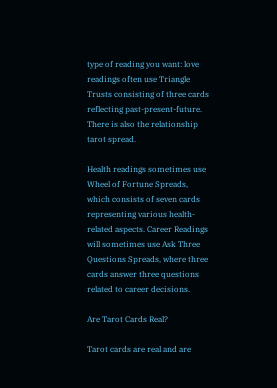type of reading you want: love readings often use Triangle Trusts consisting of three cards reflecting past-present-future. There is also the relationship tarot spread.

Health readings sometimes use Wheel of Fortune Spreads, which consists of seven cards representing various health-related aspects. Career Readings will sometimes use Ask Three Questions Spreads, where three cards answer three questions related to career decisions.

Are Tarot Cards Real?

Tarot cards are real and are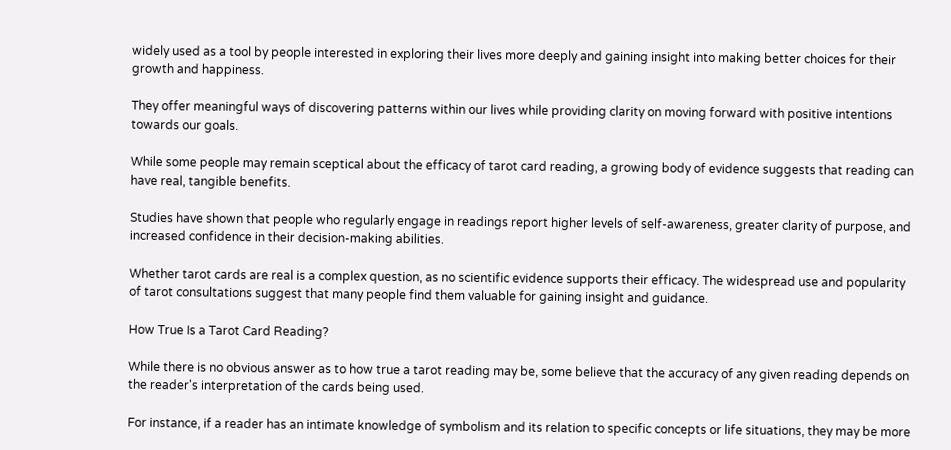widely used as a tool by people interested in exploring their lives more deeply and gaining insight into making better choices for their growth and happiness.

They offer meaningful ways of discovering patterns within our lives while providing clarity on moving forward with positive intentions towards our goals.

While some people may remain sceptical about the efficacy of tarot card reading, a growing body of evidence suggests that reading can have real, tangible benefits.

Studies have shown that people who regularly engage in readings report higher levels of self-awareness, greater clarity of purpose, and increased confidence in their decision-making abilities.

Whether tarot cards are real is a complex question, as no scientific evidence supports their efficacy. The widespread use and popularity of tarot consultations suggest that many people find them valuable for gaining insight and guidance.

How True Is a Tarot Card Reading?

While there is no obvious answer as to how true a tarot reading may be, some believe that the accuracy of any given reading depends on the reader's interpretation of the cards being used.

For instance, if a reader has an intimate knowledge of symbolism and its relation to specific concepts or life situations, they may be more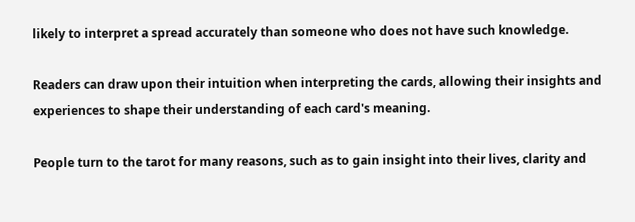likely to interpret a spread accurately than someone who does not have such knowledge.

Readers can draw upon their intuition when interpreting the cards, allowing their insights and experiences to shape their understanding of each card's meaning.

People turn to the tarot for many reasons, such as to gain insight into their lives, clarity and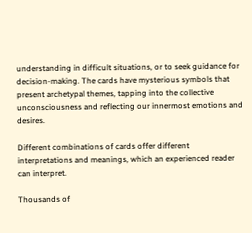understanding in difficult situations, or to seek guidance for decision-making. The cards have mysterious symbols that present archetypal themes, tapping into the collective unconsciousness and reflecting our innermost emotions and desires.

Different combinations of cards offer different interpretations and meanings, which an experienced reader can interpret.

Thousands of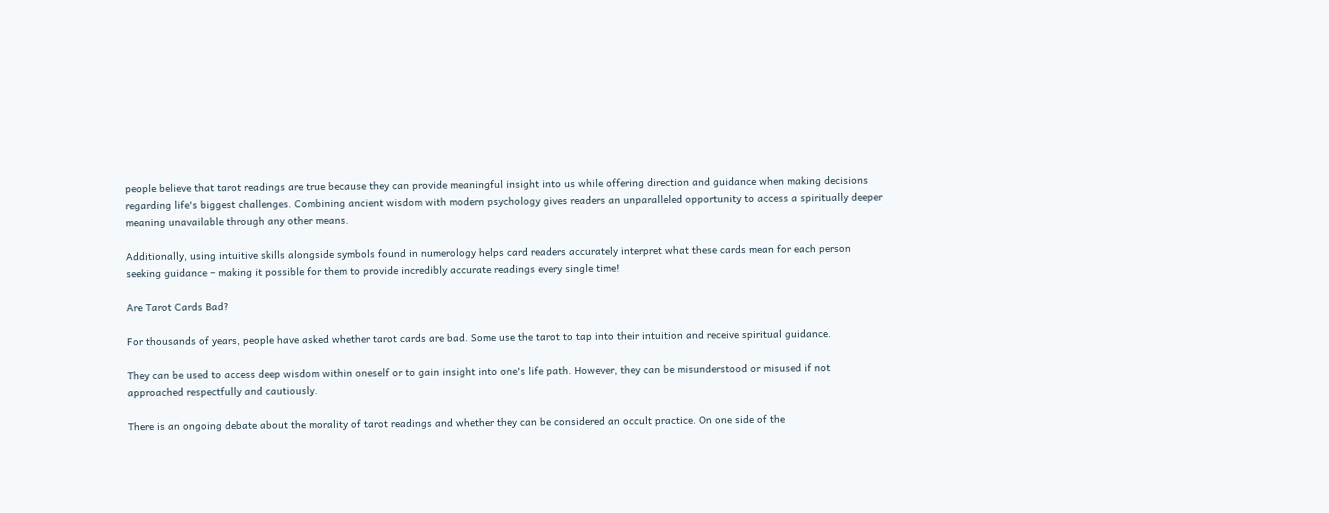people believe that tarot readings are true because they can provide meaningful insight into us while offering direction and guidance when making decisions regarding life's biggest challenges. Combining ancient wisdom with modern psychology gives readers an unparalleled opportunity to access a spiritually deeper meaning unavailable through any other means.

Additionally, using intuitive skills alongside symbols found in numerology helps card readers accurately interpret what these cards mean for each person seeking guidance – making it possible for them to provide incredibly accurate readings every single time!

Are Tarot Cards Bad?

For thousands of years, people have asked whether tarot cards are bad. Some use the tarot to tap into their intuition and receive spiritual guidance.

They can be used to access deep wisdom within oneself or to gain insight into one's life path. However, they can be misunderstood or misused if not approached respectfully and cautiously.

There is an ongoing debate about the morality of tarot readings and whether they can be considered an occult practice. On one side of the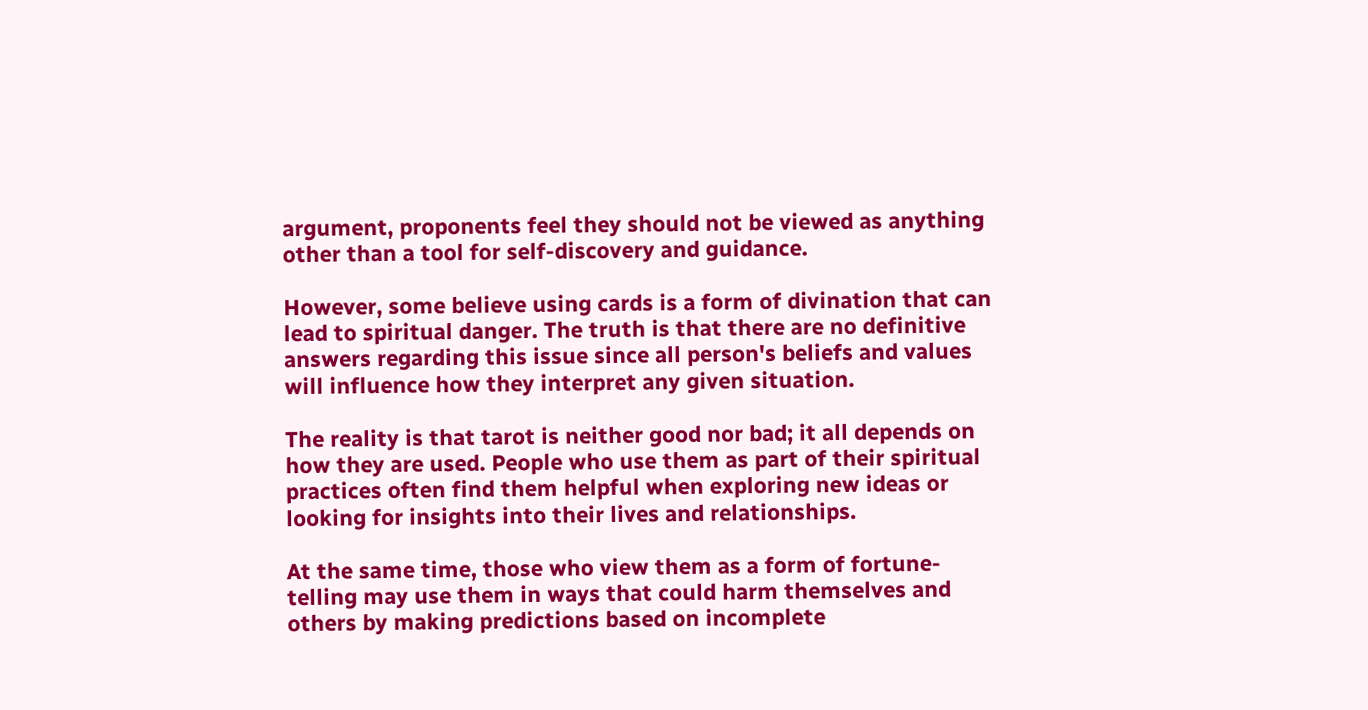argument, proponents feel they should not be viewed as anything other than a tool for self-discovery and guidance.

However, some believe using cards is a form of divination that can lead to spiritual danger. The truth is that there are no definitive answers regarding this issue since all person's beliefs and values will influence how they interpret any given situation.

The reality is that tarot is neither good nor bad; it all depends on how they are used. People who use them as part of their spiritual practices often find them helpful when exploring new ideas or looking for insights into their lives and relationships.

At the same time, those who view them as a form of fortune-telling may use them in ways that could harm themselves and others by making predictions based on incomplete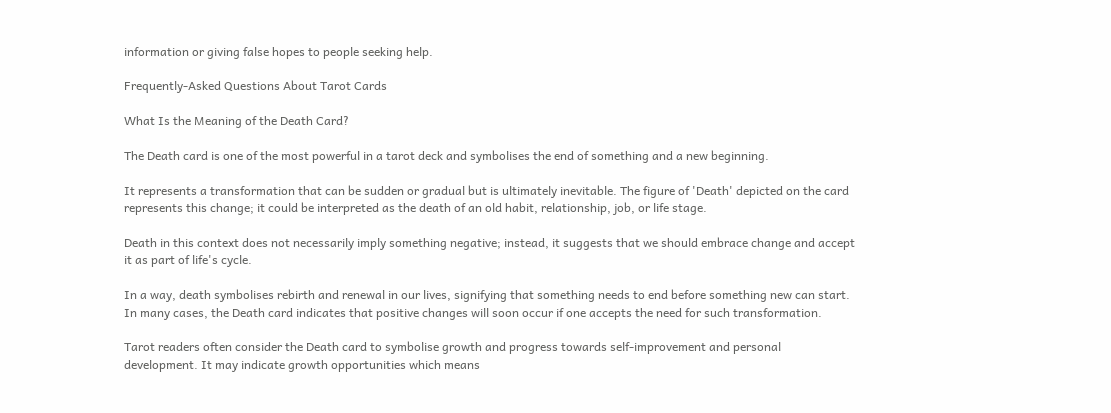information or giving false hopes to people seeking help.

Frequently-Asked Questions About Tarot Cards

What Is the Meaning of the Death Card?

The Death card is one of the most powerful in a tarot deck and symbolises the end of something and a new beginning.

It represents a transformation that can be sudden or gradual but is ultimately inevitable. The figure of 'Death' depicted on the card represents this change; it could be interpreted as the death of an old habit, relationship, job, or life stage.

Death in this context does not necessarily imply something negative; instead, it suggests that we should embrace change and accept it as part of life's cycle.

In a way, death symbolises rebirth and renewal in our lives, signifying that something needs to end before something new can start. In many cases, the Death card indicates that positive changes will soon occur if one accepts the need for such transformation.

Tarot readers often consider the Death card to symbolise growth and progress towards self-improvement and personal development. It may indicate growth opportunities which means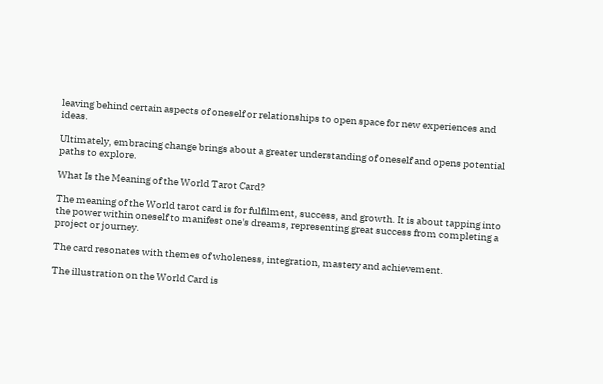leaving behind certain aspects of oneself or relationships to open space for new experiences and ideas.

Ultimately, embracing change brings about a greater understanding of oneself and opens potential paths to explore.

What Is the Meaning of the World Tarot Card?

The meaning of the World tarot card is for fulfilment, success, and growth. It is about tapping into the power within oneself to manifest one's dreams, representing great success from completing a project or journey.

The card resonates with themes of wholeness, integration, mastery and achievement.

The illustration on the World Card is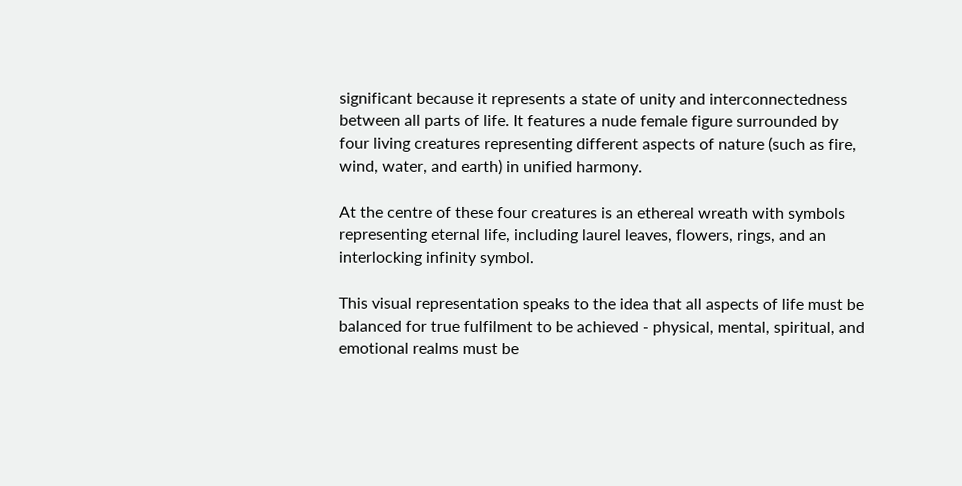significant because it represents a state of unity and interconnectedness between all parts of life. It features a nude female figure surrounded by four living creatures representing different aspects of nature (such as fire, wind, water, and earth) in unified harmony.

At the centre of these four creatures is an ethereal wreath with symbols representing eternal life, including laurel leaves, flowers, rings, and an interlocking infinity symbol.

This visual representation speaks to the idea that all aspects of life must be balanced for true fulfilment to be achieved - physical, mental, spiritual, and emotional realms must be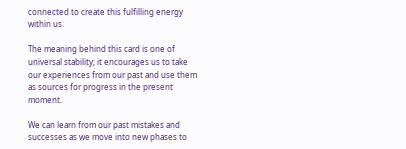connected to create this fulfilling energy within us.

The meaning behind this card is one of universal stability; it encourages us to take our experiences from our past and use them as sources for progress in the present moment.

We can learn from our past mistakes and successes as we move into new phases to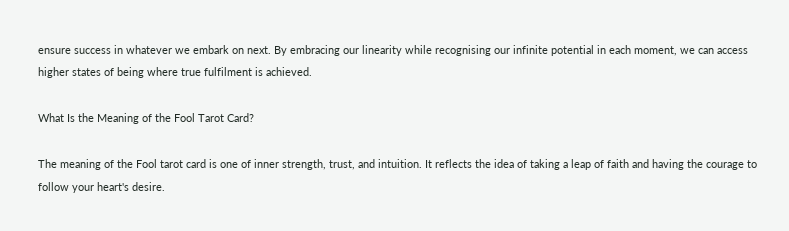ensure success in whatever we embark on next. By embracing our linearity while recognising our infinite potential in each moment, we can access higher states of being where true fulfilment is achieved.

What Is the Meaning of the Fool Tarot Card?

The meaning of the Fool tarot card is one of inner strength, trust, and intuition. It reflects the idea of taking a leap of faith and having the courage to follow your heart's desire.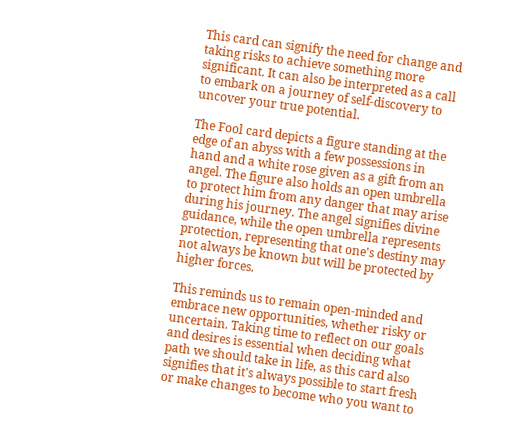This card can signify the need for change and taking risks to achieve something more significant. It can also be interpreted as a call to embark on a journey of self-discovery to uncover your true potential.

The Fool card depicts a figure standing at the edge of an abyss with a few possessions in hand and a white rose given as a gift from an angel. The figure also holds an open umbrella to protect him from any danger that may arise during his journey. The angel signifies divine guidance, while the open umbrella represents protection, representing that one's destiny may not always be known but will be protected by higher forces.

This reminds us to remain open-minded and embrace new opportunities, whether risky or uncertain. Taking time to reflect on our goals and desires is essential when deciding what path we should take in life, as this card also signifies that it's always possible to start fresh or make changes to become who you want to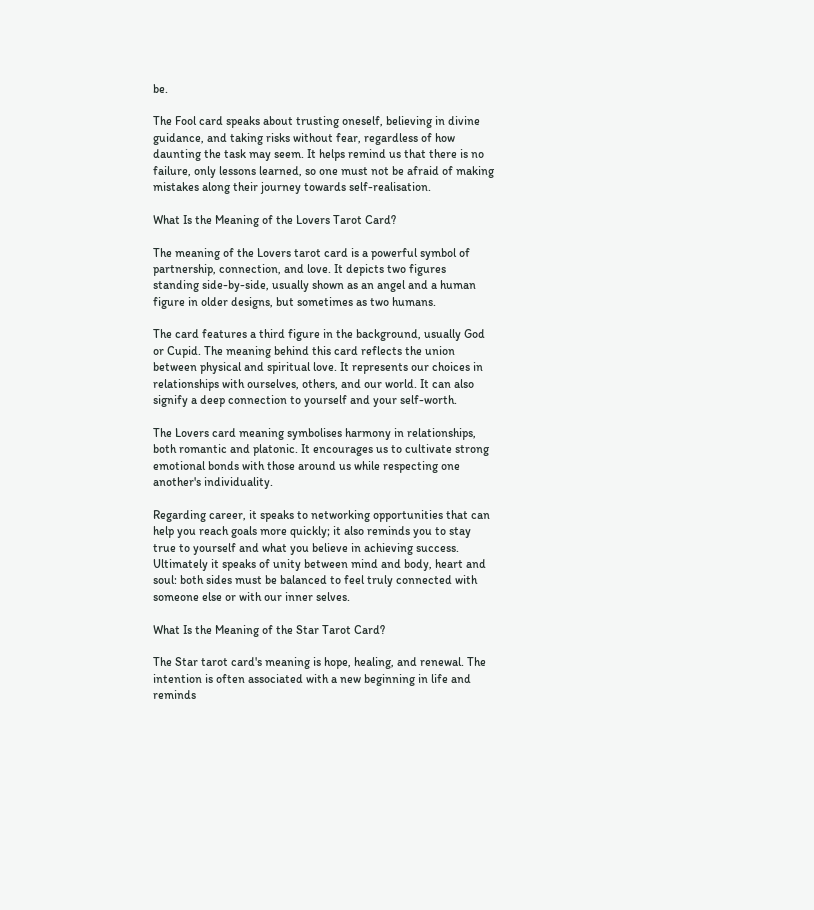be.

The Fool card speaks about trusting oneself, believing in divine guidance, and taking risks without fear, regardless of how daunting the task may seem. It helps remind us that there is no failure, only lessons learned, so one must not be afraid of making mistakes along their journey towards self-realisation.

What Is the Meaning of the Lovers Tarot Card?

The meaning of the Lovers tarot card is a powerful symbol of partnership, connection, and love. It depicts two figures standing side-by-side, usually shown as an angel and a human figure in older designs, but sometimes as two humans.

The card features a third figure in the background, usually God or Cupid. The meaning behind this card reflects the union between physical and spiritual love. It represents our choices in relationships with ourselves, others, and our world. It can also signify a deep connection to yourself and your self-worth.

The Lovers card meaning symbolises harmony in relationships, both romantic and platonic. It encourages us to cultivate strong emotional bonds with those around us while respecting one another's individuality.

Regarding career, it speaks to networking opportunities that can help you reach goals more quickly; it also reminds you to stay true to yourself and what you believe in achieving success. Ultimately it speaks of unity between mind and body, heart and soul: both sides must be balanced to feel truly connected with someone else or with our inner selves.

What Is the Meaning of the Star Tarot Card?

The Star tarot card's meaning is hope, healing, and renewal. The intention is often associated with a new beginning in life and reminds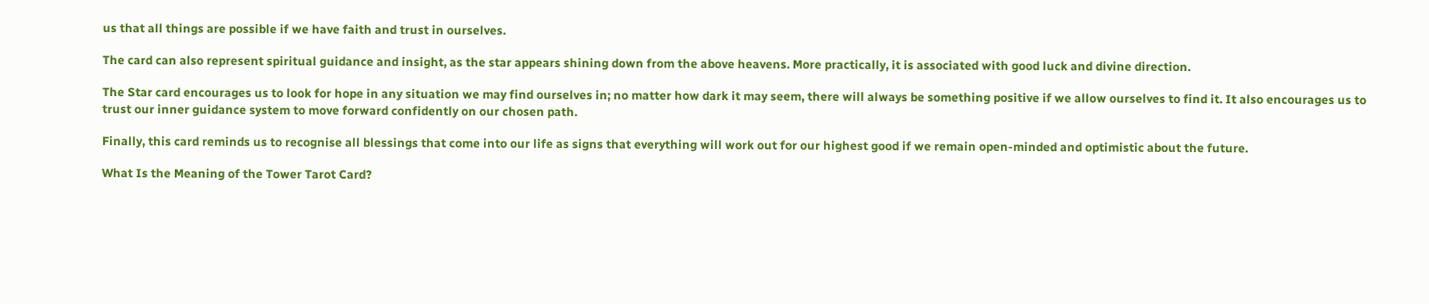us that all things are possible if we have faith and trust in ourselves.

The card can also represent spiritual guidance and insight, as the star appears shining down from the above heavens. More practically, it is associated with good luck and divine direction.

The Star card encourages us to look for hope in any situation we may find ourselves in; no matter how dark it may seem, there will always be something positive if we allow ourselves to find it. It also encourages us to trust our inner guidance system to move forward confidently on our chosen path.

Finally, this card reminds us to recognise all blessings that come into our life as signs that everything will work out for our highest good if we remain open-minded and optimistic about the future.

What Is the Meaning of the Tower Tarot Card?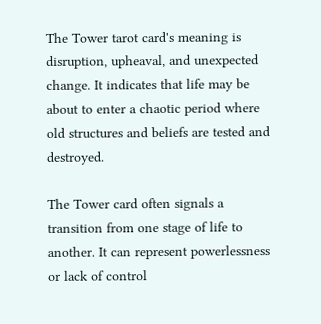The Tower tarot card's meaning is disruption, upheaval, and unexpected change. It indicates that life may be about to enter a chaotic period where old structures and beliefs are tested and destroyed.

The Tower card often signals a transition from one stage of life to another. It can represent powerlessness or lack of control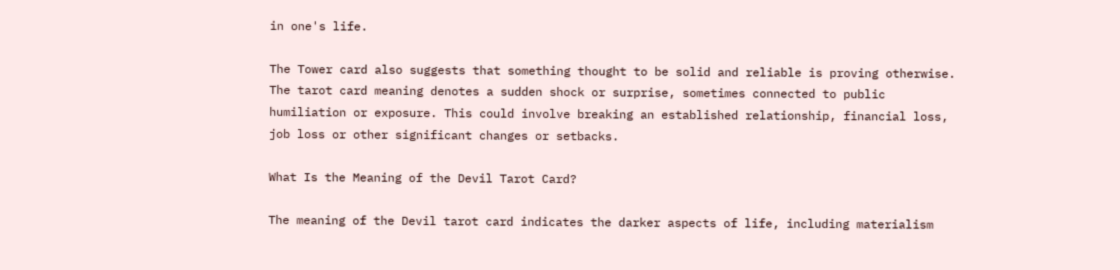in one's life.

The Tower card also suggests that something thought to be solid and reliable is proving otherwise. The tarot card meaning denotes a sudden shock or surprise, sometimes connected to public humiliation or exposure. This could involve breaking an established relationship, financial loss, job loss or other significant changes or setbacks.

What Is the Meaning of the Devil Tarot Card?

The meaning of the Devil tarot card indicates the darker aspects of life, including materialism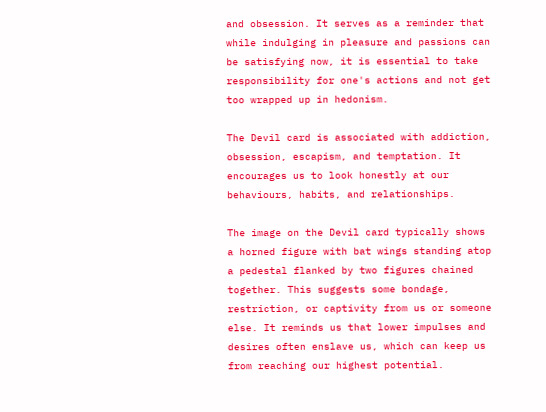and obsession. It serves as a reminder that while indulging in pleasure and passions can be satisfying now, it is essential to take responsibility for one's actions and not get too wrapped up in hedonism.

The Devil card is associated with addiction, obsession, escapism, and temptation. It encourages us to look honestly at our behaviours, habits, and relationships.

The image on the Devil card typically shows a horned figure with bat wings standing atop a pedestal flanked by two figures chained together. This suggests some bondage, restriction, or captivity from us or someone else. It reminds us that lower impulses and desires often enslave us, which can keep us from reaching our highest potential.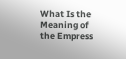What Is the Meaning of the Empress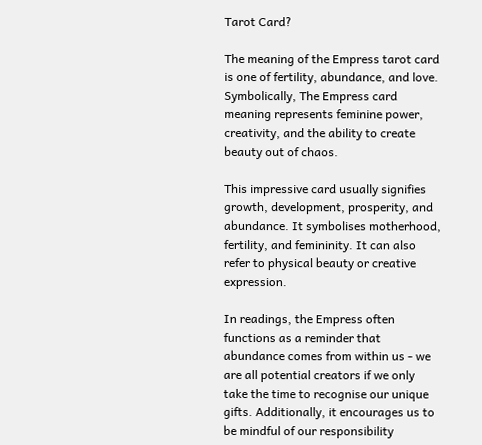Tarot Card?

The meaning of the Empress tarot card is one of fertility, abundance, and love. Symbolically, The Empress card meaning represents feminine power, creativity, and the ability to create beauty out of chaos.

This impressive card usually signifies growth, development, prosperity, and abundance. It symbolises motherhood, fertility, and femininity. It can also refer to physical beauty or creative expression.

In readings, the Empress often functions as a reminder that abundance comes from within us - we are all potential creators if we only take the time to recognise our unique gifts. Additionally, it encourages us to be mindful of our responsibility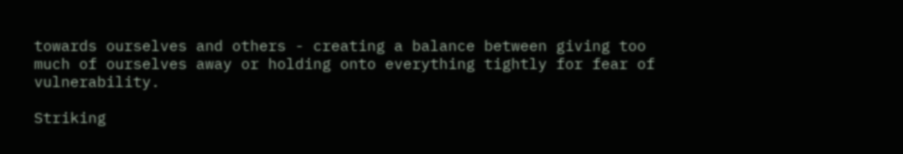towards ourselves and others - creating a balance between giving too much of ourselves away or holding onto everything tightly for fear of vulnerability.

Striking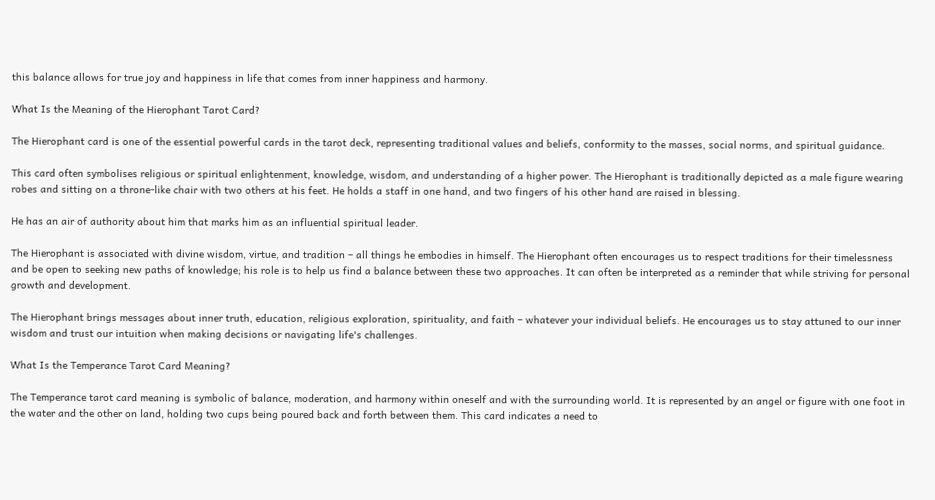this balance allows for true joy and happiness in life that comes from inner happiness and harmony.

What Is the Meaning of the Hierophant Tarot Card?

The Hierophant card is one of the essential powerful cards in the tarot deck, representing traditional values and beliefs, conformity to the masses, social norms, and spiritual guidance.

This card often symbolises religious or spiritual enlightenment, knowledge, wisdom, and understanding of a higher power. The Hierophant is traditionally depicted as a male figure wearing robes and sitting on a throne-like chair with two others at his feet. He holds a staff in one hand, and two fingers of his other hand are raised in blessing.

He has an air of authority about him that marks him as an influential spiritual leader.

The Hierophant is associated with divine wisdom, virtue, and tradition – all things he embodies in himself. The Hierophant often encourages us to respect traditions for their timelessness and be open to seeking new paths of knowledge; his role is to help us find a balance between these two approaches. It can often be interpreted as a reminder that while striving for personal growth and development.

The Hierophant brings messages about inner truth, education, religious exploration, spirituality, and faith – whatever your individual beliefs. He encourages us to stay attuned to our inner wisdom and trust our intuition when making decisions or navigating life's challenges.

What Is the Temperance Tarot Card Meaning?

The Temperance tarot card meaning is symbolic of balance, moderation, and harmony within oneself and with the surrounding world. It is represented by an angel or figure with one foot in the water and the other on land, holding two cups being poured back and forth between them. This card indicates a need to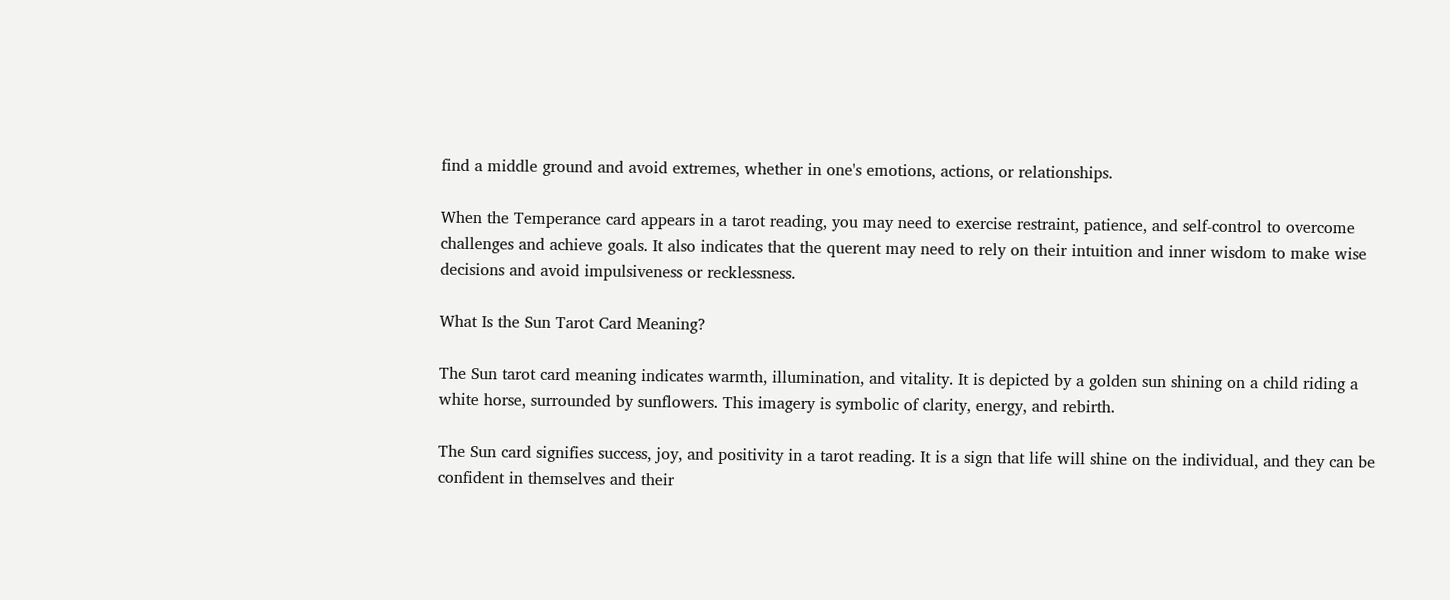find a middle ground and avoid extremes, whether in one's emotions, actions, or relationships.

When the Temperance card appears in a tarot reading, you may need to exercise restraint, patience, and self-control to overcome challenges and achieve goals. It also indicates that the querent may need to rely on their intuition and inner wisdom to make wise decisions and avoid impulsiveness or recklessness.

What Is the Sun Tarot Card Meaning?

The Sun tarot card meaning indicates warmth, illumination, and vitality. It is depicted by a golden sun shining on a child riding a white horse, surrounded by sunflowers. This imagery is symbolic of clarity, energy, and rebirth.

The Sun card signifies success, joy, and positivity in a tarot reading. It is a sign that life will shine on the individual, and they can be confident in themselves and their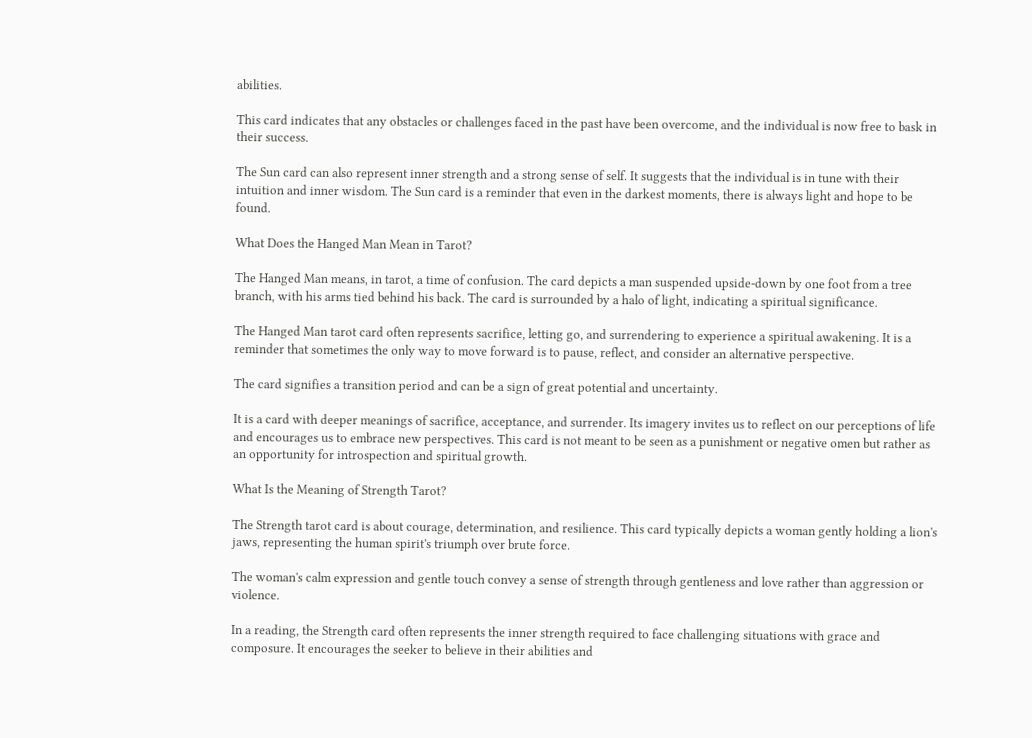abilities.

This card indicates that any obstacles or challenges faced in the past have been overcome, and the individual is now free to bask in their success.

The Sun card can also represent inner strength and a strong sense of self. It suggests that the individual is in tune with their intuition and inner wisdom. The Sun card is a reminder that even in the darkest moments, there is always light and hope to be found.

What Does the Hanged Man Mean in Tarot?

The Hanged Man means, in tarot, a time of confusion. The card depicts a man suspended upside-down by one foot from a tree branch, with his arms tied behind his back. The card is surrounded by a halo of light, indicating a spiritual significance.

The Hanged Man tarot card often represents sacrifice, letting go, and surrendering to experience a spiritual awakening. It is a reminder that sometimes the only way to move forward is to pause, reflect, and consider an alternative perspective.

The card signifies a transition period and can be a sign of great potential and uncertainty.

It is a card with deeper meanings of sacrifice, acceptance, and surrender. Its imagery invites us to reflect on our perceptions of life and encourages us to embrace new perspectives. This card is not meant to be seen as a punishment or negative omen but rather as an opportunity for introspection and spiritual growth.

What Is the Meaning of Strength Tarot?

The Strength tarot card is about courage, determination, and resilience. This card typically depicts a woman gently holding a lion's jaws, representing the human spirit's triumph over brute force.

The woman's calm expression and gentle touch convey a sense of strength through gentleness and love rather than aggression or violence.

In a reading, the Strength card often represents the inner strength required to face challenging situations with grace and composure. It encourages the seeker to believe in their abilities and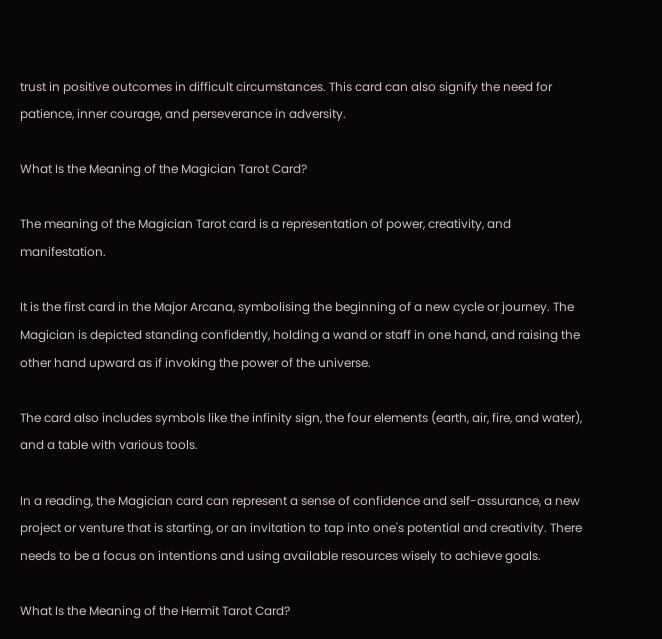trust in positive outcomes in difficult circumstances. This card can also signify the need for patience, inner courage, and perseverance in adversity.

What Is the Meaning of the Magician Tarot Card?

The meaning of the Magician Tarot card is a representation of power, creativity, and manifestation.

It is the first card in the Major Arcana, symbolising the beginning of a new cycle or journey. The Magician is depicted standing confidently, holding a wand or staff in one hand, and raising the other hand upward as if invoking the power of the universe.

The card also includes symbols like the infinity sign, the four elements (earth, air, fire, and water), and a table with various tools.

In a reading, the Magician card can represent a sense of confidence and self-assurance, a new project or venture that is starting, or an invitation to tap into one's potential and creativity. There needs to be a focus on intentions and using available resources wisely to achieve goals.

What Is the Meaning of the Hermit Tarot Card?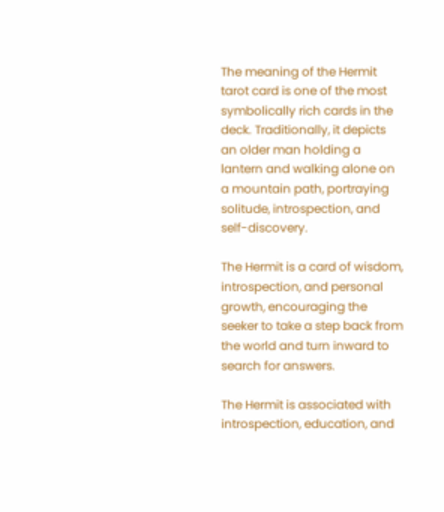The meaning of the Hermit tarot card is one of the most symbolically rich cards in the deck. Traditionally, it depicts an older man holding a lantern and walking alone on a mountain path, portraying solitude, introspection, and self-discovery.

The Hermit is a card of wisdom, introspection, and personal growth, encouraging the seeker to take a step back from the world and turn inward to search for answers.

The Hermit is associated with introspection, education, and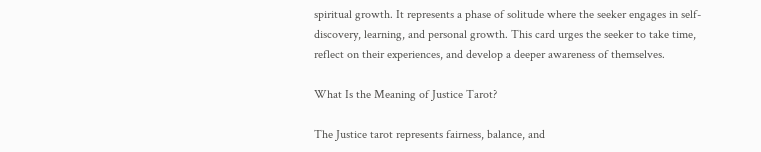spiritual growth. It represents a phase of solitude where the seeker engages in self-discovery, learning, and personal growth. This card urges the seeker to take time, reflect on their experiences, and develop a deeper awareness of themselves.

What Is the Meaning of Justice Tarot?

The Justice tarot represents fairness, balance, and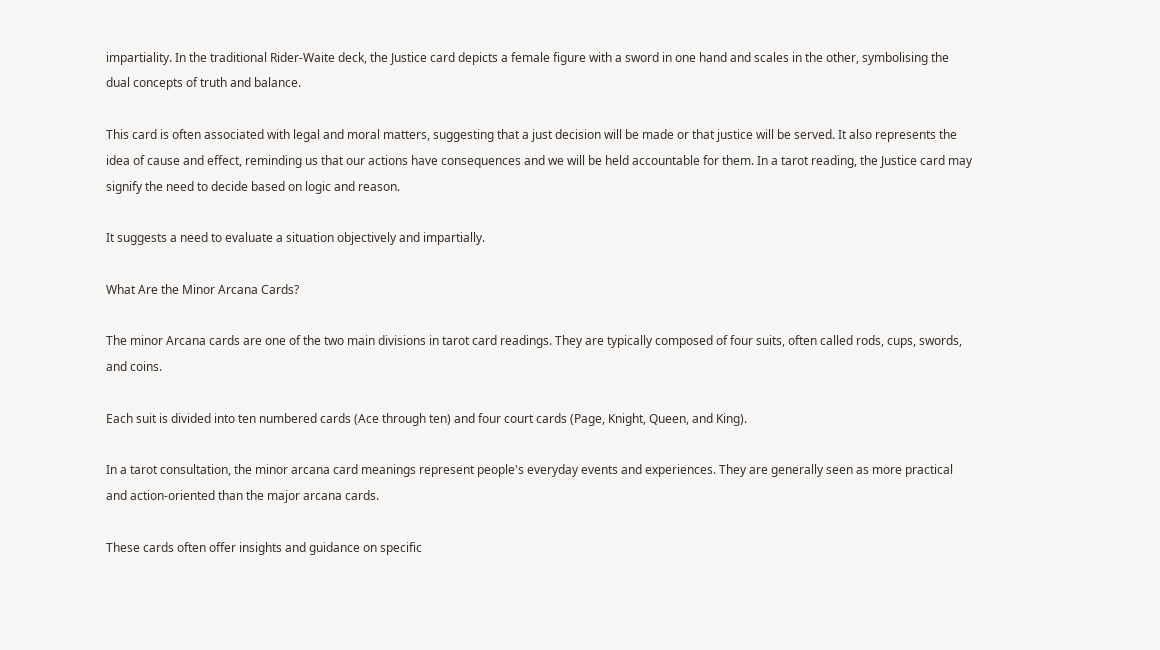impartiality. In the traditional Rider-Waite deck, the Justice card depicts a female figure with a sword in one hand and scales in the other, symbolising the dual concepts of truth and balance.

This card is often associated with legal and moral matters, suggesting that a just decision will be made or that justice will be served. It also represents the idea of cause and effect, reminding us that our actions have consequences and we will be held accountable for them. In a tarot reading, the Justice card may signify the need to decide based on logic and reason.

It suggests a need to evaluate a situation objectively and impartially.

What Are the Minor Arcana Cards?

The minor Arcana cards are one of the two main divisions in tarot card readings. They are typically composed of four suits, often called rods, cups, swords, and coins.

Each suit is divided into ten numbered cards (Ace through ten) and four court cards (Page, Knight, Queen, and King).

In a tarot consultation, the minor arcana card meanings represent people's everyday events and experiences. They are generally seen as more practical and action-oriented than the major arcana cards.

These cards often offer insights and guidance on specific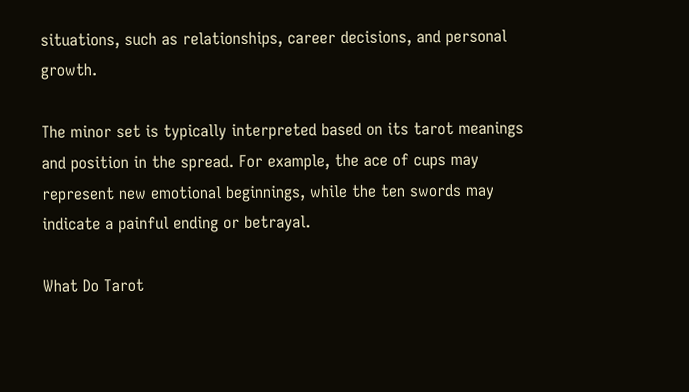situations, such as relationships, career decisions, and personal growth.

The minor set is typically interpreted based on its tarot meanings and position in the spread. For example, the ace of cups may represent new emotional beginnings, while the ten swords may indicate a painful ending or betrayal.

What Do Tarot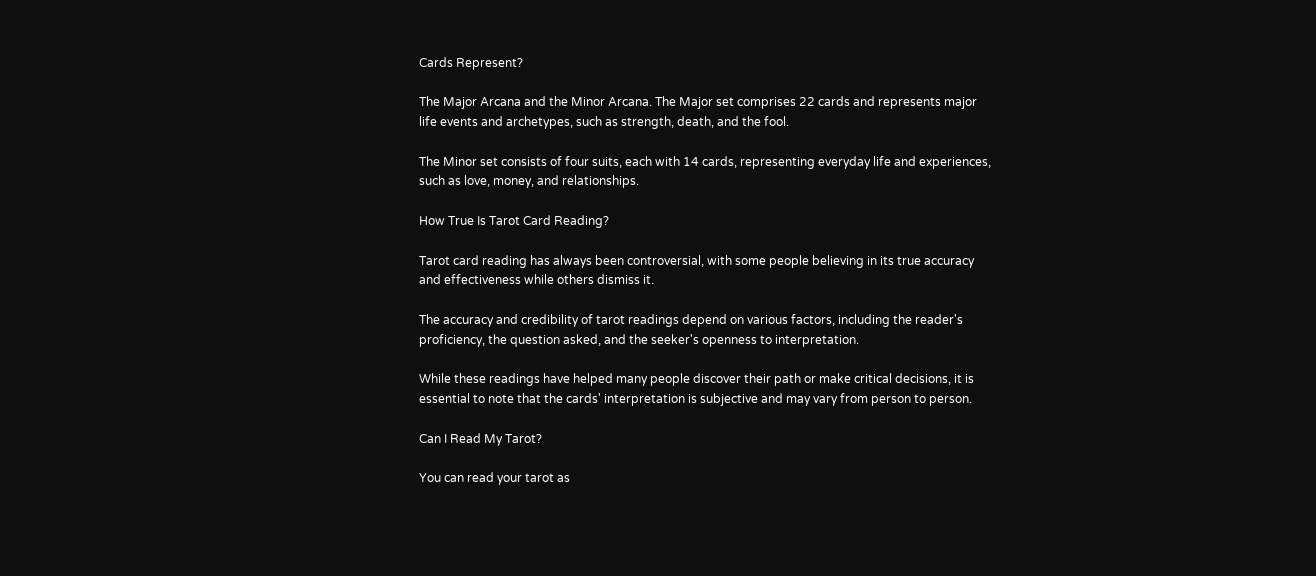Cards Represent?

The Major Arcana and the Minor Arcana. The Major set comprises 22 cards and represents major life events and archetypes, such as strength, death, and the fool.

The Minor set consists of four suits, each with 14 cards, representing everyday life and experiences, such as love, money, and relationships.

How True Is Tarot Card Reading?

Tarot card reading has always been controversial, with some people believing in its true accuracy and effectiveness while others dismiss it.

The accuracy and credibility of tarot readings depend on various factors, including the reader's proficiency, the question asked, and the seeker's openness to interpretation.

While these readings have helped many people discover their path or make critical decisions, it is essential to note that the cards' interpretation is subjective and may vary from person to person.

Can I Read My Tarot?

You can read your tarot as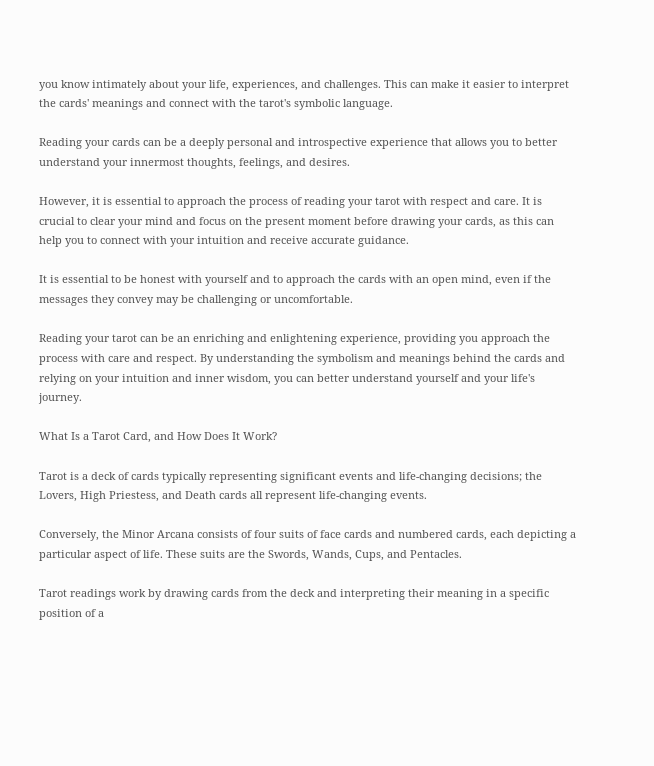you know intimately about your life, experiences, and challenges. This can make it easier to interpret the cards' meanings and connect with the tarot's symbolic language.

Reading your cards can be a deeply personal and introspective experience that allows you to better understand your innermost thoughts, feelings, and desires.

However, it is essential to approach the process of reading your tarot with respect and care. It is crucial to clear your mind and focus on the present moment before drawing your cards, as this can help you to connect with your intuition and receive accurate guidance.

It is essential to be honest with yourself and to approach the cards with an open mind, even if the messages they convey may be challenging or uncomfortable.

Reading your tarot can be an enriching and enlightening experience, providing you approach the process with care and respect. By understanding the symbolism and meanings behind the cards and relying on your intuition and inner wisdom, you can better understand yourself and your life's journey.

What Is a Tarot Card, and How Does It Work?

Tarot is a deck of cards typically representing significant events and life-changing decisions; the Lovers, High Priestess, and Death cards all represent life-changing events.

Conversely, the Minor Arcana consists of four suits of face cards and numbered cards, each depicting a particular aspect of life. These suits are the Swords, Wands, Cups, and Pentacles.

Tarot readings work by drawing cards from the deck and interpreting their meaning in a specific position of a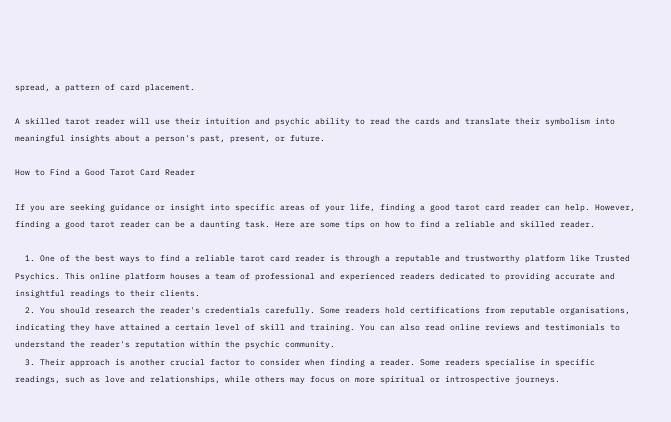spread, a pattern of card placement.

A skilled tarot reader will use their intuition and psychic ability to read the cards and translate their symbolism into meaningful insights about a person's past, present, or future.

How to Find a Good Tarot Card Reader

If you are seeking guidance or insight into specific areas of your life, finding a good tarot card reader can help. However, finding a good tarot reader can be a daunting task. Here are some tips on how to find a reliable and skilled reader.

  1. One of the best ways to find a reliable tarot card reader is through a reputable and trustworthy platform like Trusted Psychics. This online platform houses a team of professional and experienced readers dedicated to providing accurate and insightful readings to their clients.
  2. You should research the reader's credentials carefully. Some readers hold certifications from reputable organisations, indicating they have attained a certain level of skill and training. You can also read online reviews and testimonials to understand the reader's reputation within the psychic community.
  3. Their approach is another crucial factor to consider when finding a reader. Some readers specialise in specific readings, such as love and relationships, while others may focus on more spiritual or introspective journeys.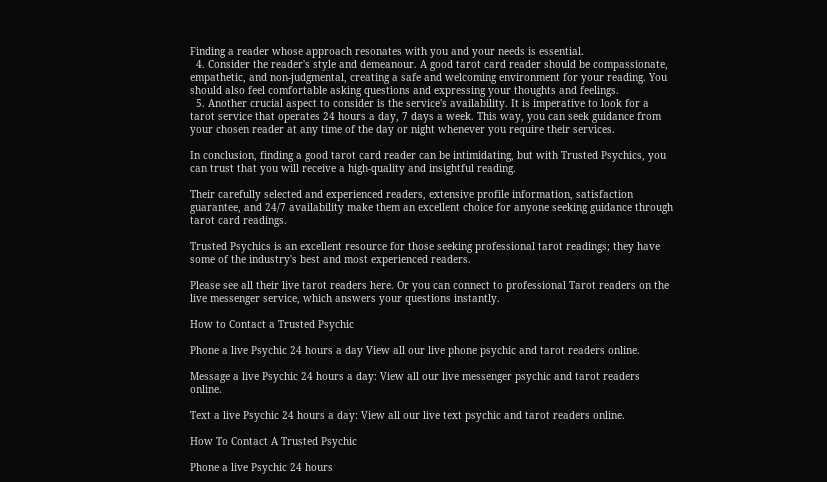Finding a reader whose approach resonates with you and your needs is essential.
  4. Consider the reader's style and demeanour. A good tarot card reader should be compassionate, empathetic, and non-judgmental, creating a safe and welcoming environment for your reading. You should also feel comfortable asking questions and expressing your thoughts and feelings.
  5. Another crucial aspect to consider is the service's availability. It is imperative to look for a tarot service that operates 24 hours a day, 7 days a week. This way, you can seek guidance from your chosen reader at any time of the day or night whenever you require their services.

In conclusion, finding a good tarot card reader can be intimidating, but with Trusted Psychics, you can trust that you will receive a high-quality and insightful reading.

Their carefully selected and experienced readers, extensive profile information, satisfaction guarantee, and 24/7 availability make them an excellent choice for anyone seeking guidance through tarot card readings.

Trusted Psychics is an excellent resource for those seeking professional tarot readings; they have some of the industry's best and most experienced readers.

Please see all their live tarot readers here. Or you can connect to professional Tarot readers on the live messenger service, which answers your questions instantly.

How to Contact a Trusted Psychic

Phone a live Psychic 24 hours a day View all our live phone psychic and tarot readers online.

Message a live Psychic 24 hours a day: View all our live messenger psychic and tarot readers online.

Text a live Psychic 24 hours a day: View all our live text psychic and tarot readers online.

How To Contact A Trusted Psychic

Phone a live Psychic 24 hours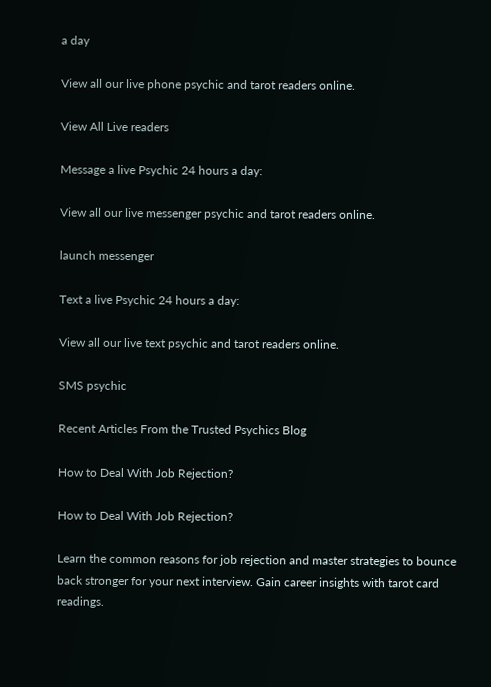a day

View all our live phone psychic and tarot readers online.

View All Live readers

Message a live Psychic 24 hours a day:

View all our live messenger psychic and tarot readers online.

launch messenger

Text a live Psychic 24 hours a day:

View all our live text psychic and tarot readers online.

SMS psychic

Recent Articles From the Trusted Psychics Blog

How to Deal With Job Rejection?

How to Deal With Job Rejection?

Learn the common reasons for job rejection and master strategies to bounce back stronger for your next interview. Gain career insights with tarot card readings.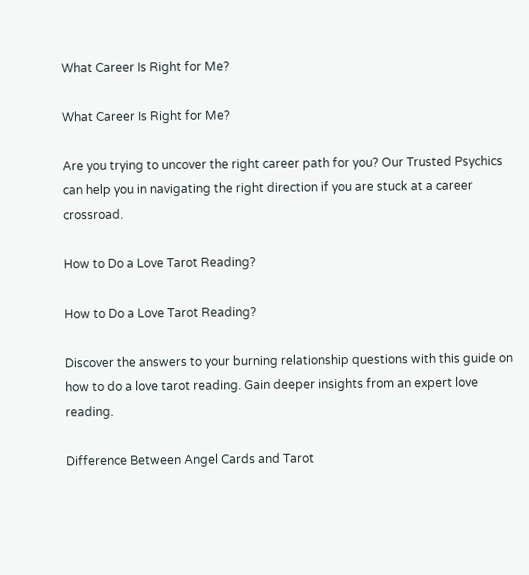What Career Is Right for Me?

What Career Is Right for Me?

Are you trying to uncover the right career path for you? Our Trusted Psychics can help you in navigating the right direction if you are stuck at a career crossroad.

How to Do a Love Tarot Reading?

How to Do a Love Tarot Reading?

Discover the answers to your burning relationship questions with this guide on how to do a love tarot reading. Gain deeper insights from an expert love reading.

Difference Between Angel Cards and Tarot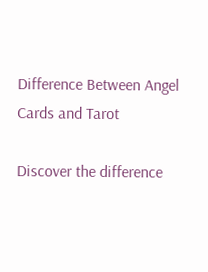Difference Between Angel Cards and Tarot

Discover the difference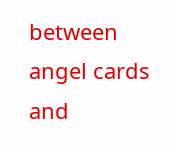between angel cards and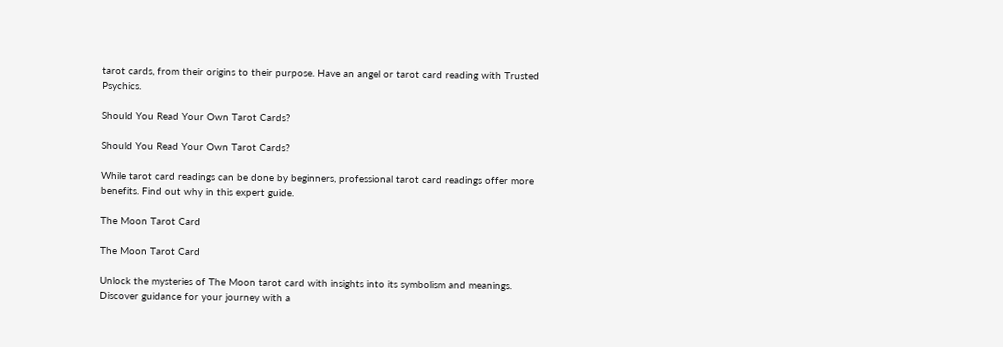tarot cards, from their origins to their purpose. Have an angel or tarot card reading with Trusted Psychics.

Should You Read Your Own Tarot Cards?

Should You Read Your Own Tarot Cards?

While tarot card readings can be done by beginners, professional tarot card readings offer more benefits. Find out why in this expert guide.

The Moon Tarot Card

The Moon Tarot Card

Unlock the mysteries of The Moon tarot card with insights into its symbolism and meanings. Discover guidance for your journey with a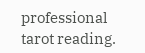professional tarot reading.